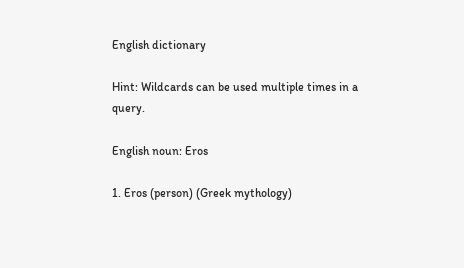English dictionary

Hint: Wildcards can be used multiple times in a query.

English noun: Eros

1. Eros (person) (Greek mythology)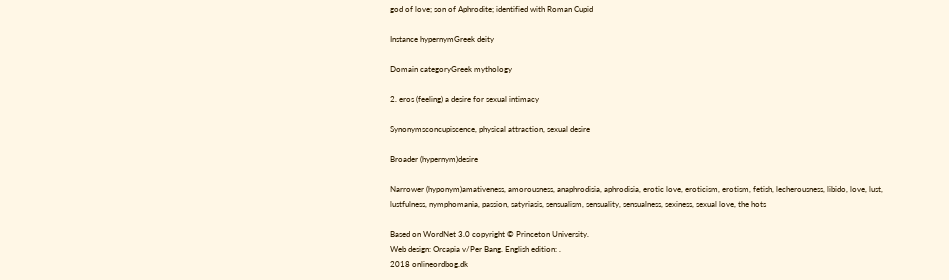god of love; son of Aphrodite; identified with Roman Cupid

Instance hypernymGreek deity

Domain categoryGreek mythology

2. eros (feeling) a desire for sexual intimacy

Synonymsconcupiscence, physical attraction, sexual desire

Broader (hypernym)desire

Narrower (hyponym)amativeness, amorousness, anaphrodisia, aphrodisia, erotic love, eroticism, erotism, fetish, lecherousness, libido, love, lust, lustfulness, nymphomania, passion, satyriasis, sensualism, sensuality, sensualness, sexiness, sexual love, the hots

Based on WordNet 3.0 copyright © Princeton University.
Web design: Orcapia v/Per Bang. English edition: .
2018 onlineordbog.dk